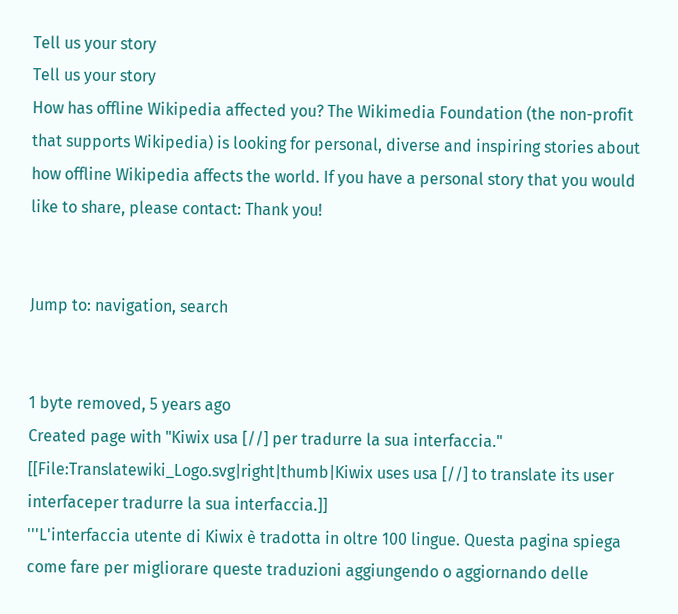Tell us your story
Tell us your story
How has offline Wikipedia affected you? The Wikimedia Foundation (the non-profit that supports Wikipedia) is looking for personal, diverse and inspiring stories about how offline Wikipedia affects the world. If you have a personal story that you would like to share, please contact: Thank you!


Jump to: navigation, search


1 byte removed, 5 years ago
Created page with "Kiwix usa [//] per tradurre la sua interfaccia."
[[File:Translatewiki_Logo.svg|right|thumb|Kiwix uses usa [//] to translate its user interfaceper tradurre la sua interfaccia.]]
'''L'interfaccia utente di Kiwix è tradotta in oltre 100 lingue. Questa pagina spiega come fare per migliorare queste traduzioni aggiungendo o aggiornando delle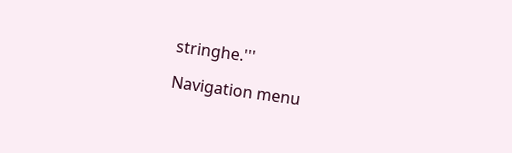stringhe.'''

Navigation menu